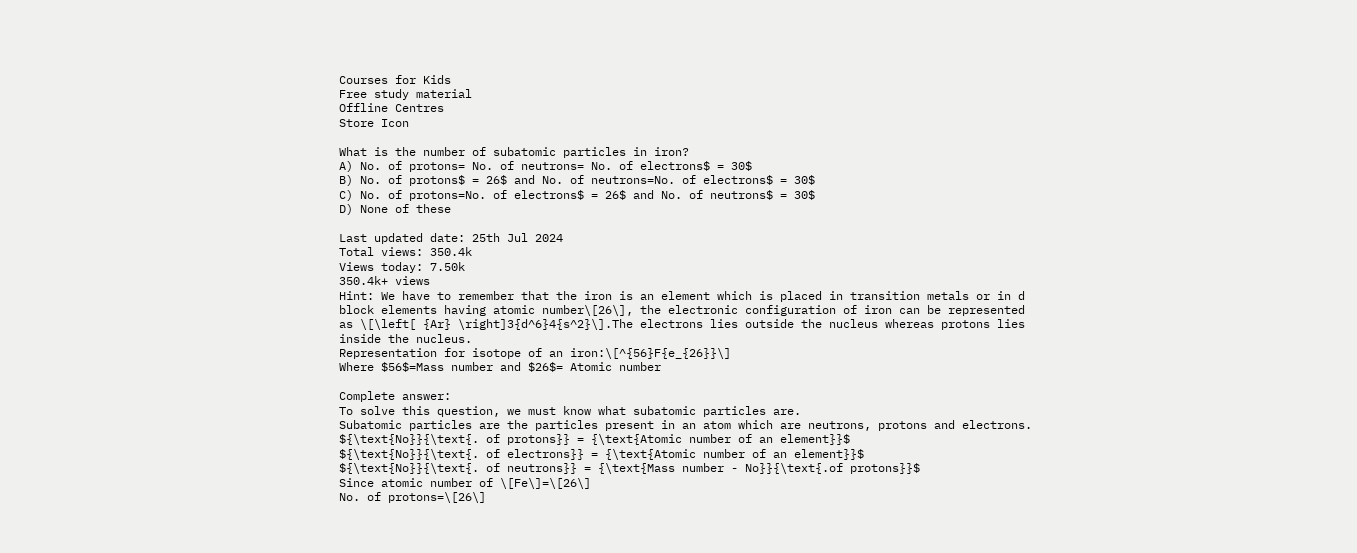Courses for Kids
Free study material
Offline Centres
Store Icon

What is the number of subatomic particles in iron?
A) No. of protons= No. of neutrons= No. of electrons$ = 30$
B) No. of protons$ = 26$ and No. of neutrons=No. of electrons$ = 30$
C) No. of protons=No. of electrons$ = 26$ and No. of neutrons$ = 30$
D) None of these

Last updated date: 25th Jul 2024
Total views: 350.4k
Views today: 7.50k
350.4k+ views
Hint: We have to remember that the iron is an element which is placed in transition metals or in d block elements having atomic number\[26\], the electronic configuration of iron can be represented as \[\left[ {Ar} \right]3{d^6}4{s^2}\].The electrons lies outside the nucleus whereas protons lies inside the nucleus.
Representation for isotope of an iron:\[^{56}F{e_{26}}\]
Where $56$=Mass number and $26$= Atomic number

Complete answer:
To solve this question, we must know what subatomic particles are.
Subatomic particles are the particles present in an atom which are neutrons, protons and electrons.
${\text{No}}{\text{. of protons}} = {\text{Atomic number of an element}}$
${\text{No}}{\text{. of electrons}} = {\text{Atomic number of an element}}$
${\text{No}}{\text{. of neutrons}} = {\text{Mass number - No}}{\text{.of protons}}$
Since atomic number of \[Fe\]=\[26\]
No. of protons=\[26\]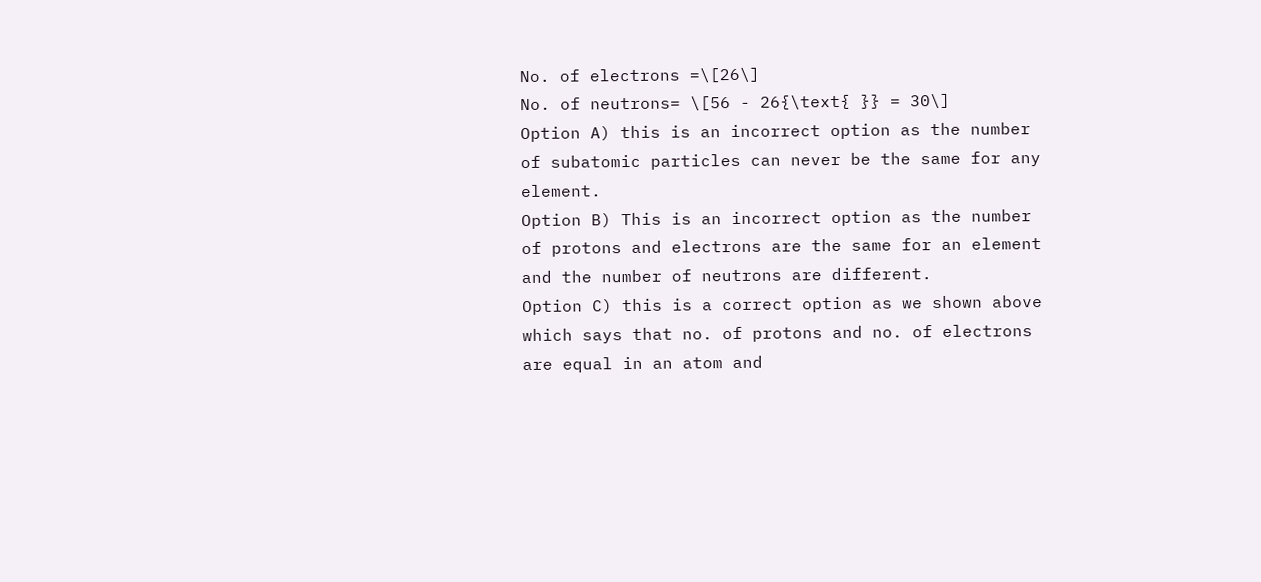No. of electrons =\[26\]
No. of neutrons= \[56 - 26{\text{ }} = 30\]
Option A) this is an incorrect option as the number of subatomic particles can never be the same for any element.
Option B) This is an incorrect option as the number of protons and electrons are the same for an element and the number of neutrons are different.
Option C) this is a correct option as we shown above which says that no. of protons and no. of electrons are equal in an atom and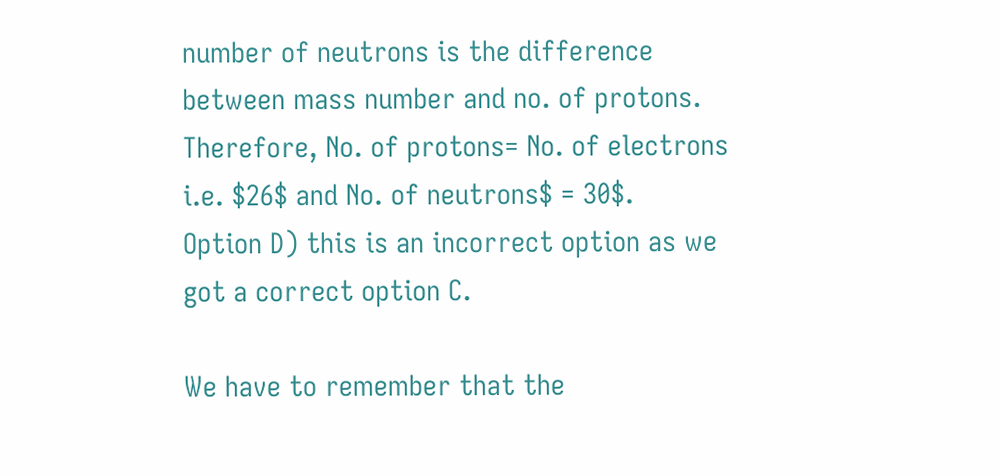number of neutrons is the difference between mass number and no. of protons. Therefore, No. of protons= No. of electrons i.e. $26$ and No. of neutrons$ = 30$.
Option D) this is an incorrect option as we got a correct option C.

We have to remember that the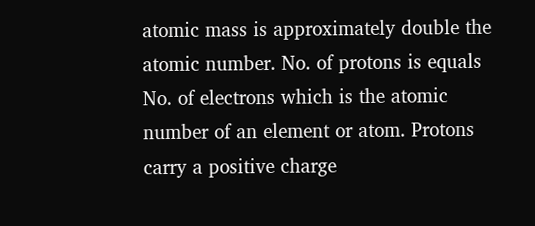atomic mass is approximately double the atomic number. No. of protons is equals No. of electrons which is the atomic number of an element or atom. Protons carry a positive charge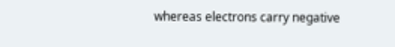whereas electrons carry negative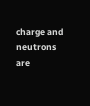charge and neutrons are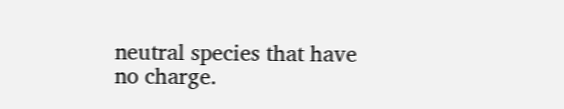neutral species that have no charge.